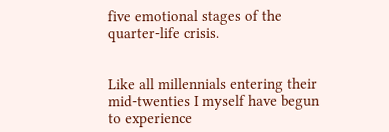five emotional stages of the quarter-life crisis.


Like all millennials entering their mid-twenties I myself have begun to experience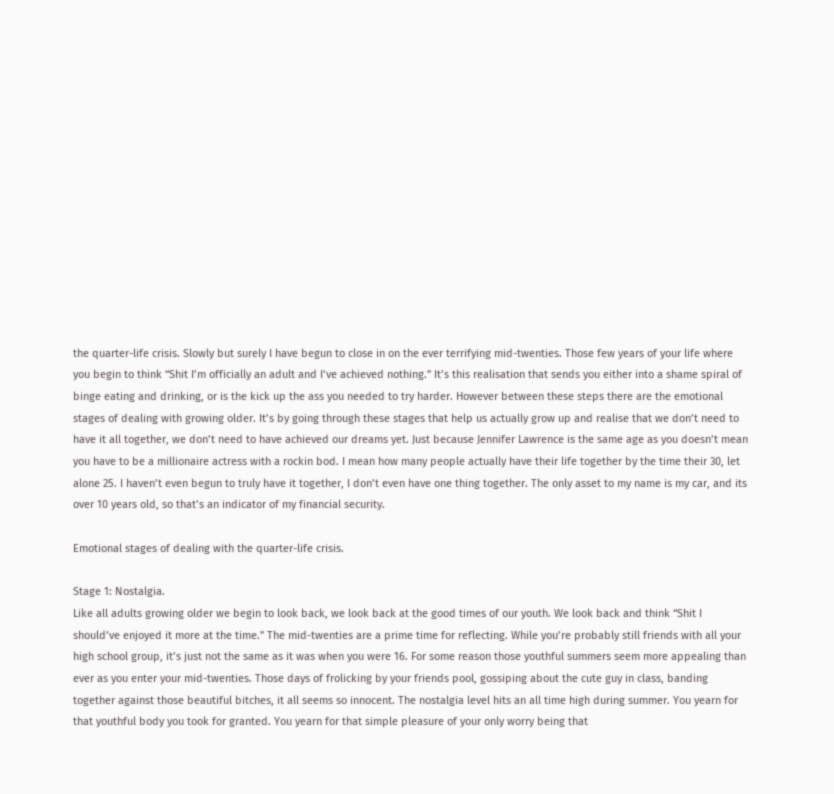the quarter-life crisis. Slowly but surely I have begun to close in on the ever terrifying mid-twenties. Those few years of your life where you begin to think “Shit I’m officially an adult and I’ve achieved nothing.” It’s this realisation that sends you either into a shame spiral of binge eating and drinking, or is the kick up the ass you needed to try harder. However between these steps there are the emotional stages of dealing with growing older. It’s by going through these stages that help us actually grow up and realise that we don’t need to have it all together, we don’t need to have achieved our dreams yet. Just because Jennifer Lawrence is the same age as you doesn’t mean you have to be a millionaire actress with a rockin bod. I mean how many people actually have their life together by the time their 30, let alone 25. I haven’t even begun to truly have it together, I don’t even have one thing together. The only asset to my name is my car, and its over 10 years old, so that’s an indicator of my financial security.

Emotional stages of dealing with the quarter-life crisis.

Stage 1: Nostalgia.
Like all adults growing older we begin to look back, we look back at the good times of our youth. We look back and think “Shit I should’ve enjoyed it more at the time.” The mid-twenties are a prime time for reflecting. While you’re probably still friends with all your high school group, it’s just not the same as it was when you were 16. For some reason those youthful summers seem more appealing than ever as you enter your mid-twenties. Those days of frolicking by your friends pool, gossiping about the cute guy in class, banding together against those beautiful bitches, it all seems so innocent. The nostalgia level hits an all time high during summer. You yearn for that youthful body you took for granted. You yearn for that simple pleasure of your only worry being that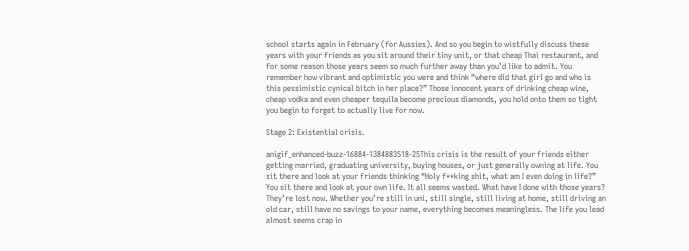school starts again in February (for Aussies). And so you begin to wistfully discuss these years with your friends as you sit around their tiny unit, or that cheap Thai restaurant, and for some reason those years seem so much further away than you’d like to admit. You remember how vibrant and optimistic you were and think “where did that girl go and who is this pessimistic cynical bitch in her place?” Those innocent years of drinking cheap wine, cheap vodka and even cheaper tequila become precious diamonds, you hold onto them so tight you begin to forget to actually live for now.

Stage 2: Existential crisis.

anigif_enhanced-buzz-16884-1384883518-25This crisis is the result of your friends either getting married, graduating university, buying houses, or just generally owning at life. You sit there and look at your friends thinking “Holy f**king shit, what am I even doing in life?” You sit there and look at your own life. It all seems wasted. What have I done with those years? They’re lost now. Whether you’re still in uni, still single, still living at home, still driving an old car, still have no savings to your name, everything becomes meaningless. The life you lead almost seems crap in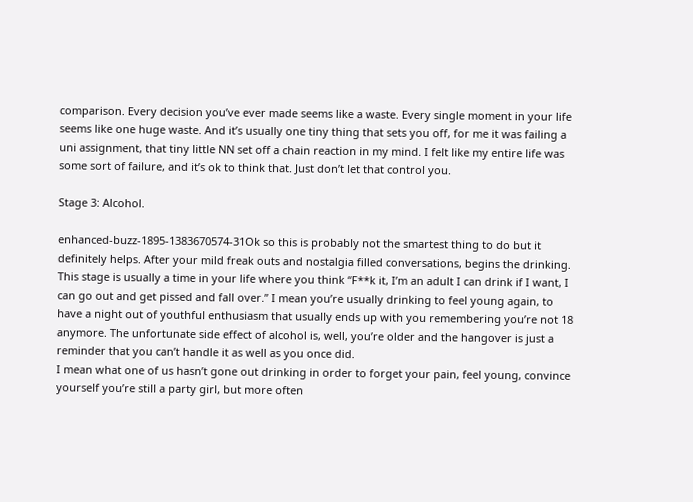comparison. Every decision you’ve ever made seems like a waste. Every single moment in your life seems like one huge waste. And it’s usually one tiny thing that sets you off, for me it was failing a uni assignment, that tiny little NN set off a chain reaction in my mind. I felt like my entire life was some sort of failure, and it’s ok to think that. Just don’t let that control you.

Stage 3: Alcohol.

enhanced-buzz-1895-1383670574-31Ok so this is probably not the smartest thing to do but it definitely helps. After your mild freak outs and nostalgia filled conversations, begins the drinking. This stage is usually a time in your life where you think “F**k it, I’m an adult I can drink if I want, I can go out and get pissed and fall over.” I mean you’re usually drinking to feel young again, to have a night out of youthful enthusiasm that usually ends up with you remembering you’re not 18 anymore. The unfortunate side effect of alcohol is, well, you’re older and the hangover is just a reminder that you can’t handle it as well as you once did.
I mean what one of us hasn’t gone out drinking in order to forget your pain, feel young, convince yourself you’re still a party girl, but more often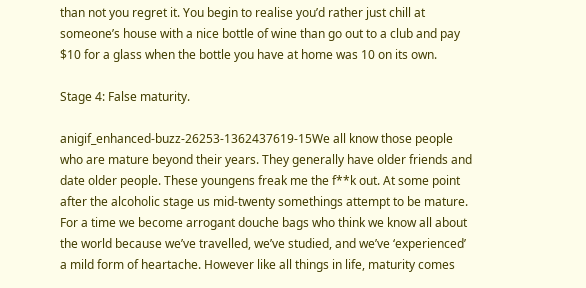than not you regret it. You begin to realise you’d rather just chill at someone’s house with a nice bottle of wine than go out to a club and pay $10 for a glass when the bottle you have at home was 10 on its own.

Stage 4: False maturity.

anigif_enhanced-buzz-26253-1362437619-15We all know those people who are mature beyond their years. They generally have older friends and date older people. These youngens freak me the f**k out. At some point after the alcoholic stage us mid-twenty somethings attempt to be mature. For a time we become arrogant douche bags who think we know all about the world because we’ve travelled, we’ve studied, and we’ve ‘experienced’ a mild form of heartache. However like all things in life, maturity comes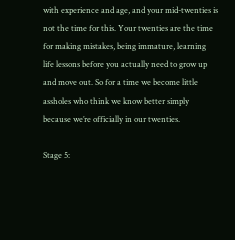with experience and age, and your mid-twenties is not the time for this. Your twenties are the time for making mistakes, being immature, learning life lessons before you actually need to grow up and move out. So for a time we become little assholes who think we know better simply because we’re officially in our twenties.

Stage 5: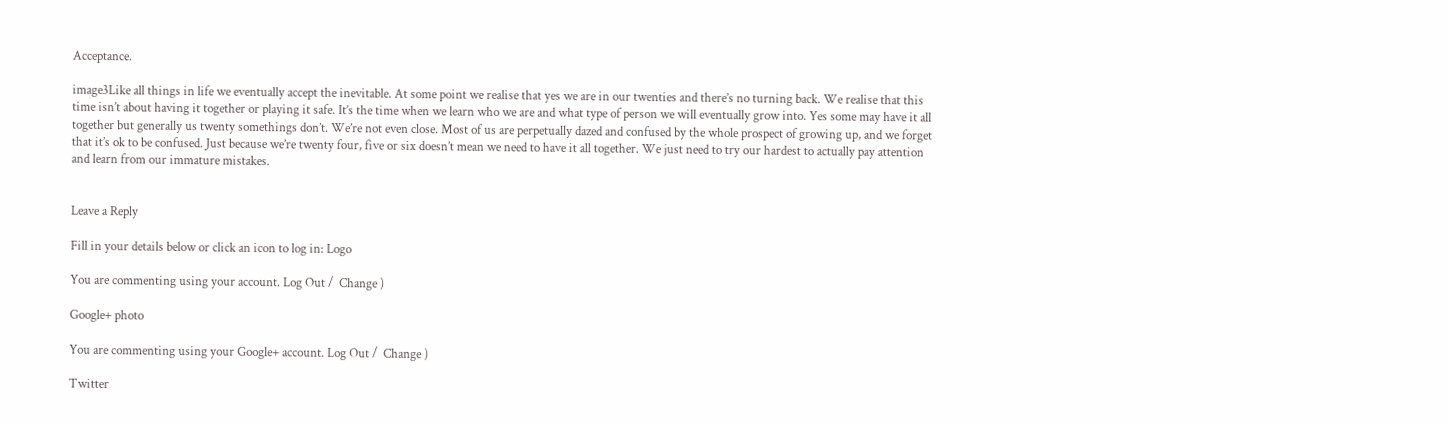Acceptance.

image3Like all things in life we eventually accept the inevitable. At some point we realise that yes we are in our twenties and there’s no turning back. We realise that this time isn’t about having it together or playing it safe. It’s the time when we learn who we are and what type of person we will eventually grow into. Yes some may have it all together but generally us twenty somethings don’t. We’re not even close. Most of us are perpetually dazed and confused by the whole prospect of growing up, and we forget that it’s ok to be confused. Just because we’re twenty four, five or six doesn’t mean we need to have it all together. We just need to try our hardest to actually pay attention and learn from our immature mistakes.


Leave a Reply

Fill in your details below or click an icon to log in: Logo

You are commenting using your account. Log Out /  Change )

Google+ photo

You are commenting using your Google+ account. Log Out /  Change )

Twitter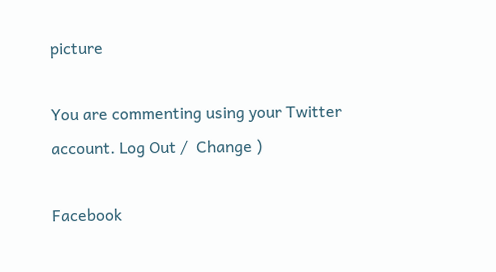picture

You are commenting using your Twitter account. Log Out /  Change )

Facebook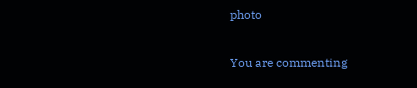photo

You are commenting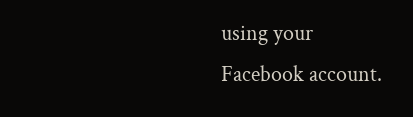using your Facebook account.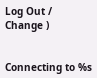Log Out /  Change )


Connecting to %s